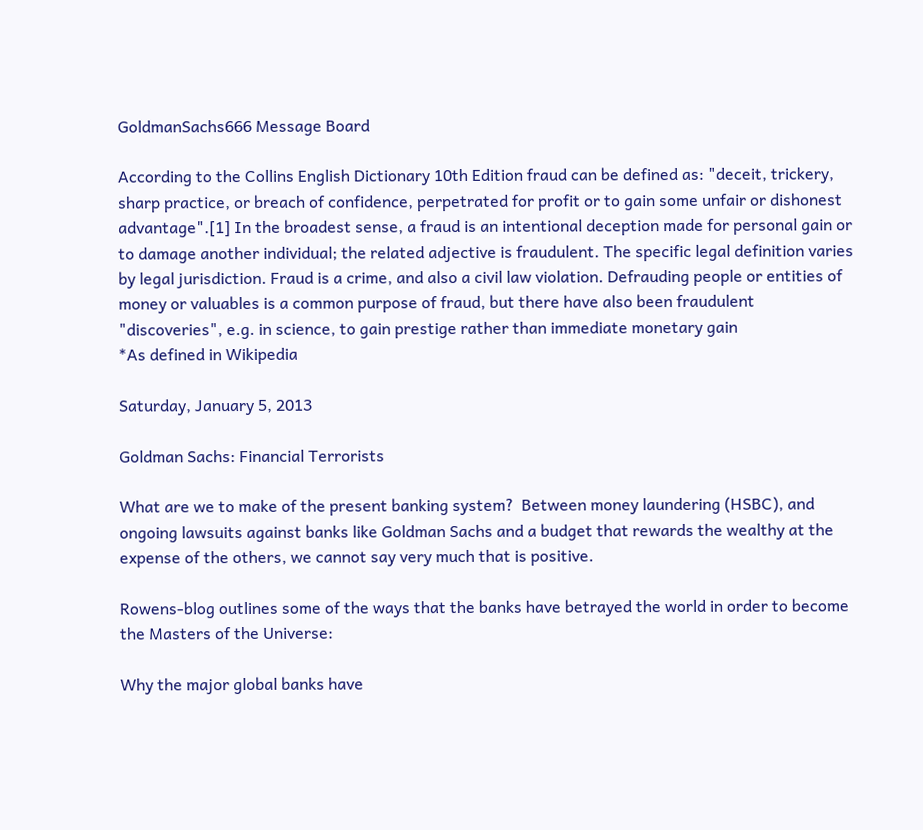GoldmanSachs666 Message Board

According to the Collins English Dictionary 10th Edition fraud can be defined as: "deceit, trickery, sharp practice, or breach of confidence, perpetrated for profit or to gain some unfair or dishonest advantage".[1] In the broadest sense, a fraud is an intentional deception made for personal gain or to damage another individual; the related adjective is fraudulent. The specific legal definition varies by legal jurisdiction. Fraud is a crime, and also a civil law violation. Defrauding people or entities of money or valuables is a common purpose of fraud, but there have also been fraudulent "discoveries", e.g. in science, to gain prestige rather than immediate monetary gain
*As defined in Wikipedia

Saturday, January 5, 2013

Goldman Sachs: Financial Terrorists

What are we to make of the present banking system?  Between money laundering (HSBC), and ongoing lawsuits against banks like Goldman Sachs and a budget that rewards the wealthy at the expense of the others, we cannot say very much that is positive.

Rowens-blog outlines some of the ways that the banks have betrayed the world in order to become the Masters of the Universe:

Why the major global banks have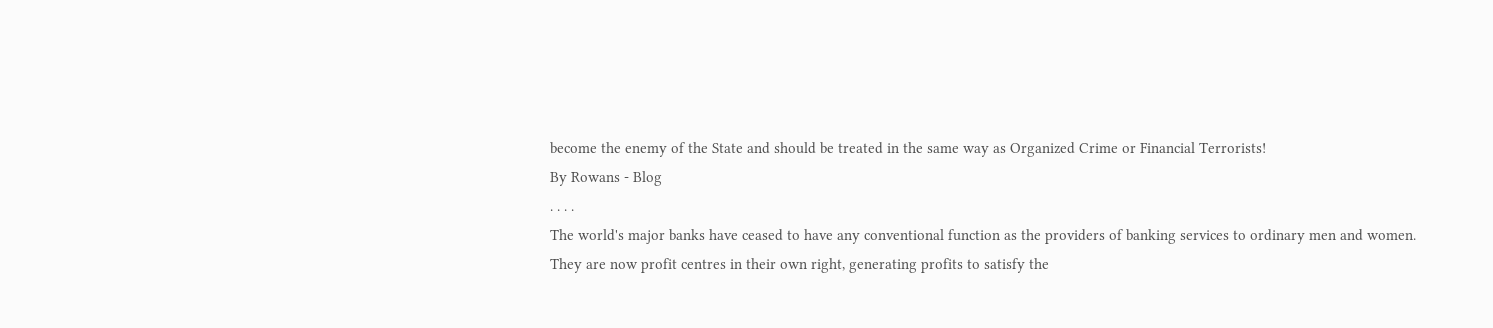become the enemy of the State and should be treated in the same way as Organized Crime or Financial Terrorists!
By Rowans - Blog
. . . .
The world's major banks have ceased to have any conventional function as the providers of banking services to ordinary men and women. They are now profit centres in their own right, generating profits to satisfy the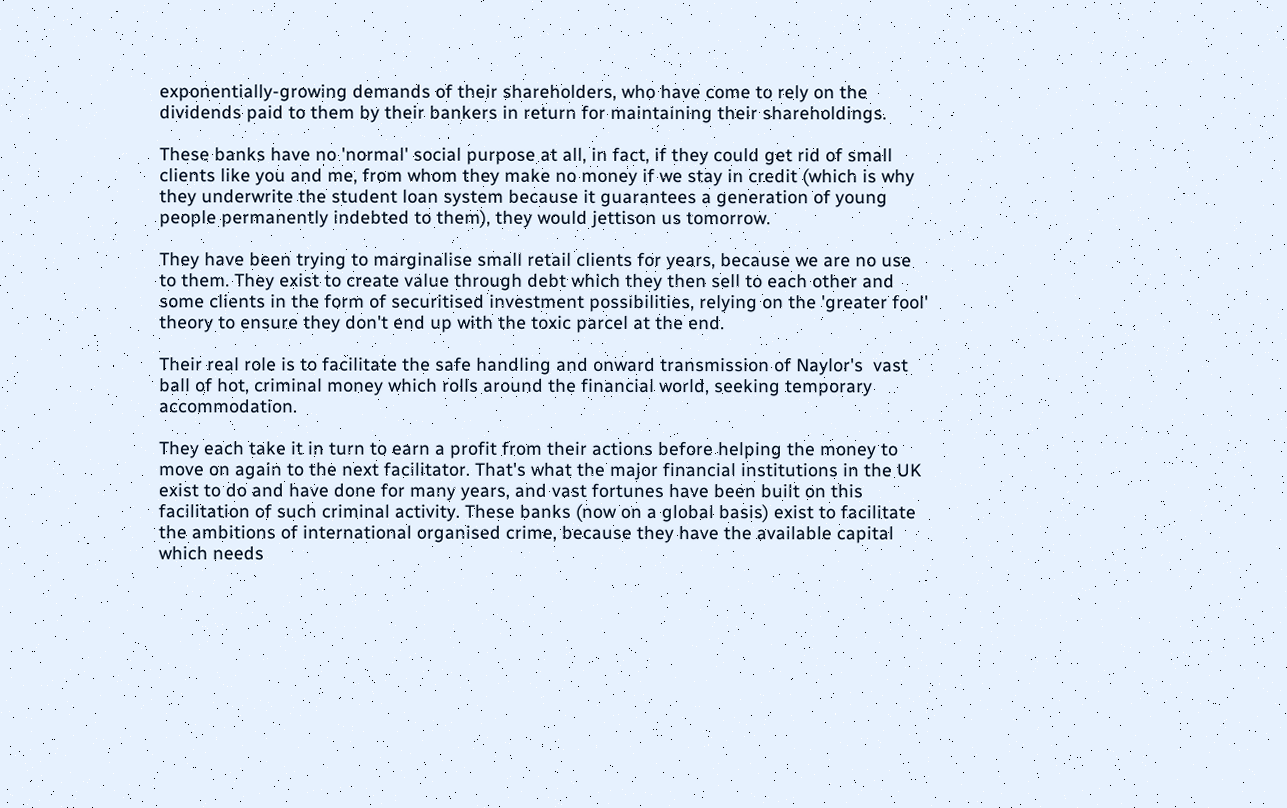exponentially-growing demands of their shareholders, who have come to rely on the dividends paid to them by their bankers in return for maintaining their shareholdings.

These banks have no 'normal' social purpose at all, in fact, if they could get rid of small clients like you and me, from whom they make no money if we stay in credit (which is why they underwrite the student loan system because it guarantees a generation of young people permanently indebted to them), they would jettison us tomorrow.

They have been trying to marginalise small retail clients for years, because we are no use to them. They exist to create value through debt which they then sell to each other and some clients in the form of securitised investment possibilities, relying on the 'greater fool' theory to ensure they don't end up with the toxic parcel at the end.

Their real role is to facilitate the safe handling and onward transmission of Naylor's  vast ball of hot, criminal money which rolls around the financial world, seeking temporary accommodation.

They each take it in turn to earn a profit from their actions before helping the money to move on again to the next facilitator. That's what the major financial institutions in the UK exist to do and have done for many years, and vast fortunes have been built on this facilitation of such criminal activity. These banks (now on a global basis) exist to facilitate the ambitions of international organised crime, because they have the available capital which needs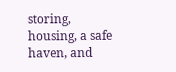storing, housing, a safe haven, and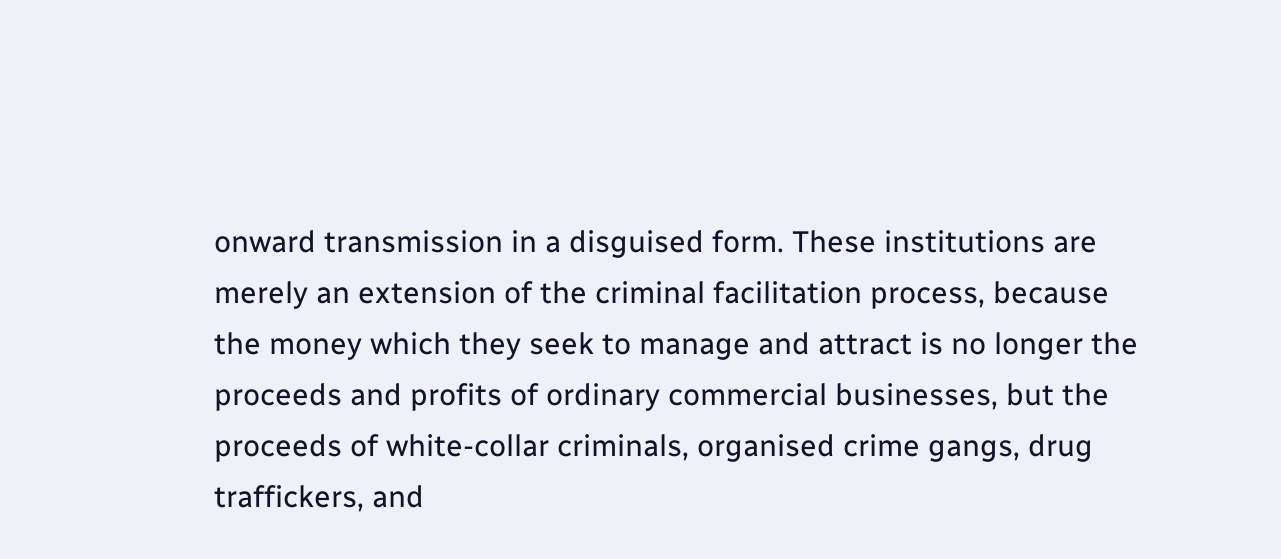onward transmission in a disguised form. These institutions are merely an extension of the criminal facilitation process, because the money which they seek to manage and attract is no longer the proceeds and profits of ordinary commercial businesses, but the proceeds of white-collar criminals, organised crime gangs, drug traffickers, and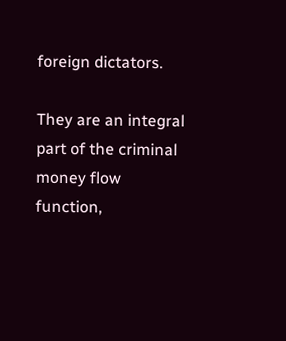foreign dictators.

They are an integral part of the criminal money flow function,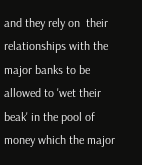and they rely on  their relationships with the major banks to be allowed to 'wet their beak' in the pool of money which the major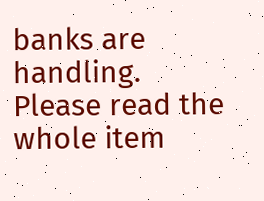banks are handling.
Please read the whole item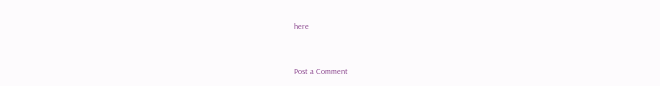here


Post a Comment